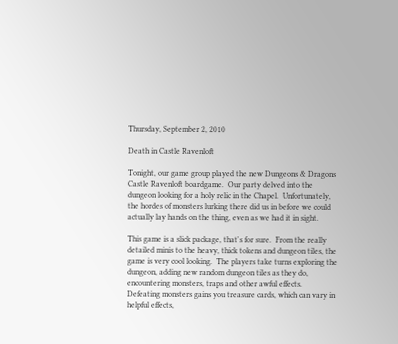Thursday, September 2, 2010

Death in Castle Ravenloft

Tonight, our game group played the new Dungeons & Dragons Castle Ravenloft boardgame.  Our party delved into the dungeon looking for a holy relic in the Chapel.  Unfortunately, the hordes of monsters lurking there did us in before we could actually lay hands on the thing, even as we had it in sight.

This game is a slick package, that's for sure.  From the really detailed minis to the heavy, thick tokens and dungeon tiles, the game is very cool looking.  The players take turns exploring the dungeon, adding new random dungeon tiles as they do, encountering monsters, traps and other awful effects.  Defeating monsters gains you treasure cards, which can vary in helpful effects,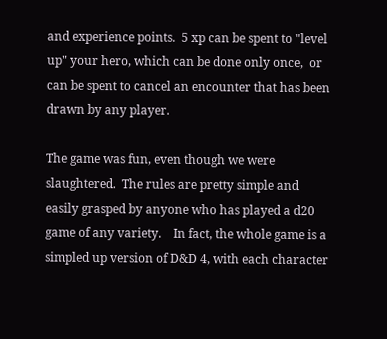and experience points.  5 xp can be spent to "level up" your hero, which can be done only once,  or can be spent to cancel an encounter that has been drawn by any player.

The game was fun, even though we were slaughtered.  The rules are pretty simple and easily grasped by anyone who has played a d20 game of any variety.    In fact, the whole game is a simpled up version of D&D 4, with each character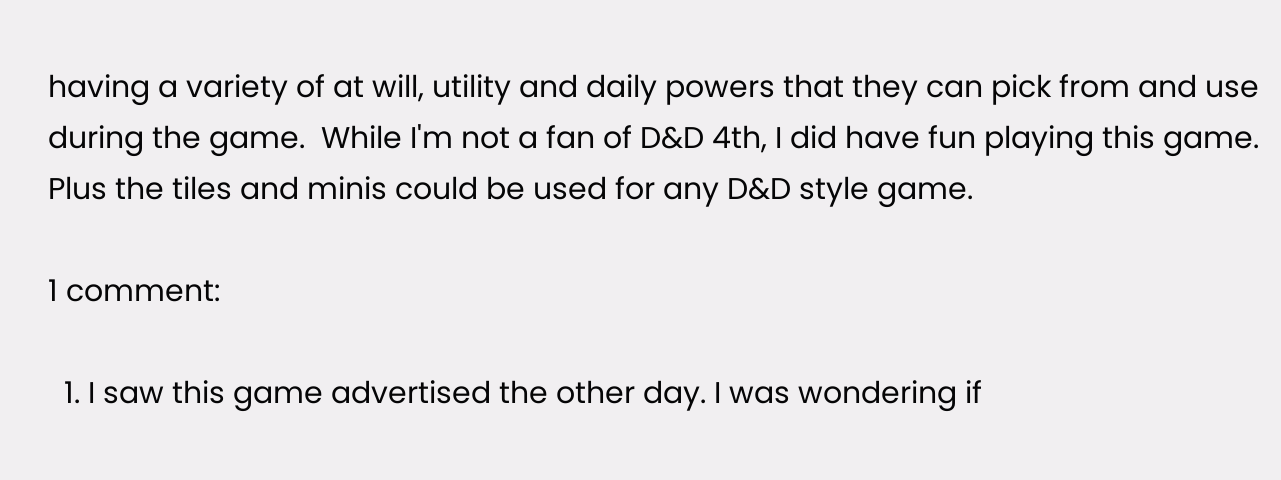having a variety of at will, utility and daily powers that they can pick from and use during the game.  While I'm not a fan of D&D 4th, I did have fun playing this game.  Plus the tiles and minis could be used for any D&D style game.

1 comment:

  1. I saw this game advertised the other day. I was wondering if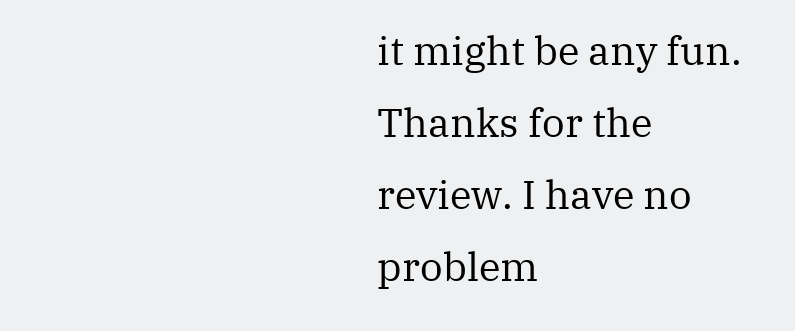it might be any fun. Thanks for the review. I have no problem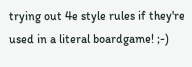trying out 4e style rules if they're used in a literal boardgame! ;-)